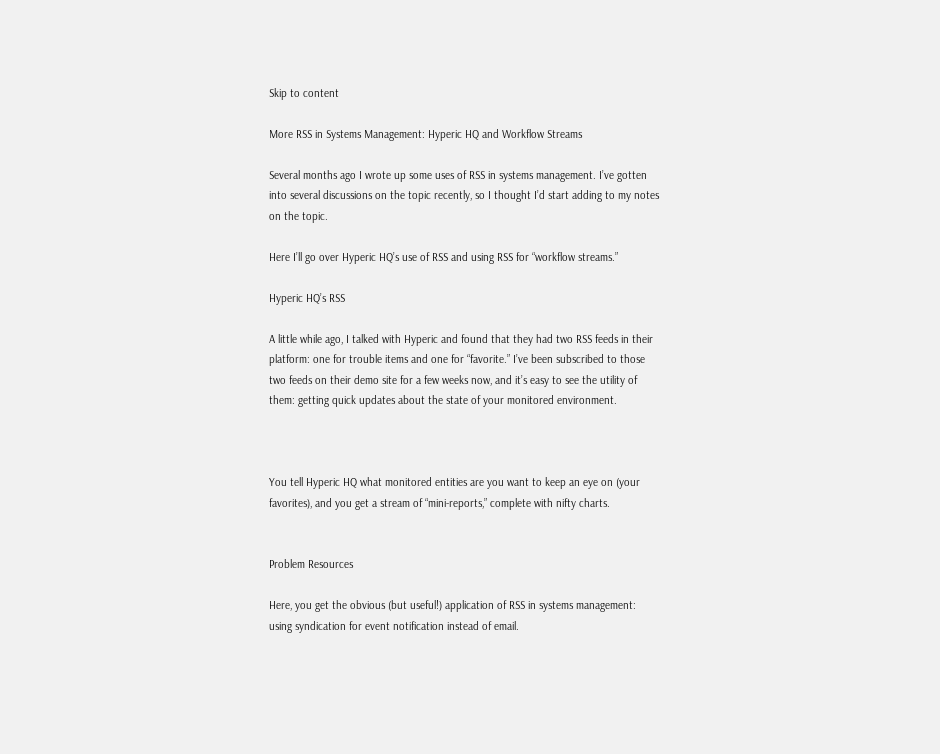Skip to content

More RSS in Systems Management: Hyperic HQ and Workflow Streams

Several months ago I wrote up some uses of RSS in systems management. I’ve gotten into several discussions on the topic recently, so I thought I’d start adding to my notes on the topic.

Here I’ll go over Hyperic HQ’s use of RSS and using RSS for “workflow streams.”

Hyperic HQ’s RSS

A little while ago, I talked with Hyperic and found that they had two RSS feeds in their platform: one for trouble items and one for “favorite.” I’ve been subscribed to those two feeds on their demo site for a few weeks now, and it’s easy to see the utility of them: getting quick updates about the state of your monitored environment.



You tell Hyperic HQ what monitored entities are you want to keep an eye on (your favorites), and you get a stream of “mini-reports,” complete with nifty charts.


Problem Resources

Here, you get the obvious (but useful!) application of RSS in systems management: using syndication for event notification instead of email.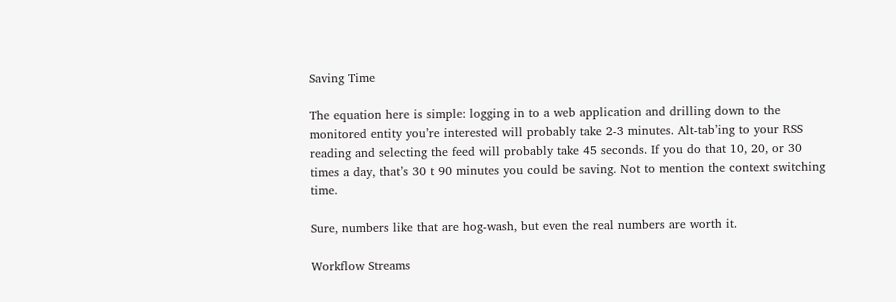Saving Time

The equation here is simple: logging in to a web application and drilling down to the monitored entity you’re interested will probably take 2-3 minutes. Alt-tab’ing to your RSS reading and selecting the feed will probably take 45 seconds. If you do that 10, 20, or 30 times a day, that’s 30 t 90 minutes you could be saving. Not to mention the context switching time.

Sure, numbers like that are hog-wash, but even the real numbers are worth it.

Workflow Streams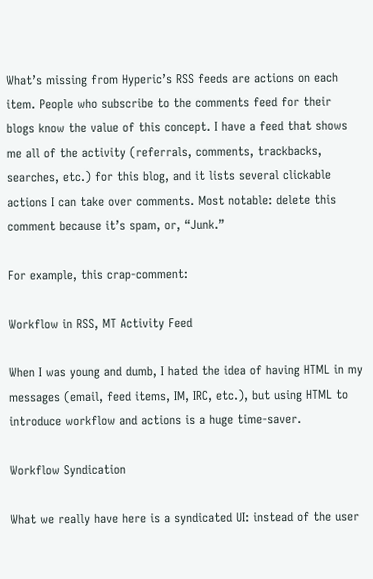What’s missing from Hyperic’s RSS feeds are actions on each item. People who subscribe to the comments feed for their blogs know the value of this concept. I have a feed that shows me all of the activity (referrals, comments, trackbacks, searches, etc.) for this blog, and it lists several clickable actions I can take over comments. Most notable: delete this comment because it’s spam, or, “Junk.”

For example, this crap-comment:

Workflow in RSS, MT Activity Feed

When I was young and dumb, I hated the idea of having HTML in my messages (email, feed items, IM, IRC, etc.), but using HTML to introduce workflow and actions is a huge time-saver.

Workflow Syndication

What we really have here is a syndicated UI: instead of the user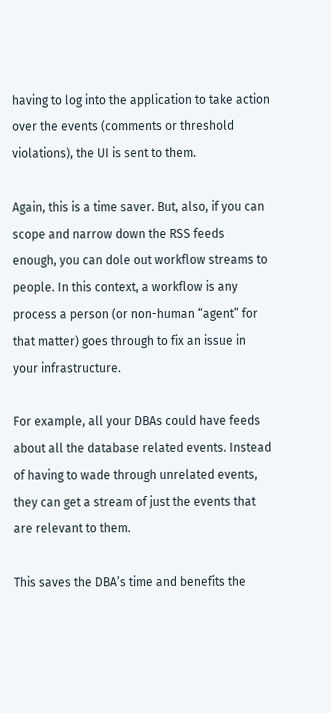having to log into the application to take action over the events (comments or threshold violations), the UI is sent to them.

Again, this is a time saver. But, also, if you can scope and narrow down the RSS feeds enough, you can dole out workflow streams to people. In this context, a workflow is any process a person (or non-human “agent” for that matter) goes through to fix an issue in your infrastructure.

For example, all your DBAs could have feeds about all the database related events. Instead of having to wade through unrelated events, they can get a stream of just the events that are relevant to them.

This saves the DBA’s time and benefits the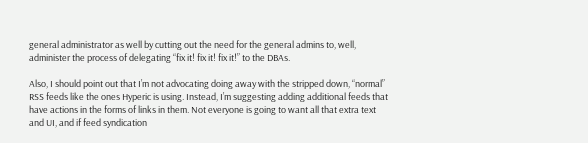general administrator as well by cutting out the need for the general admins to, well, administer the process of delegating “fix it! fix it! fix it!” to the DBAs.

Also, I should point out that I’m not advocating doing away with the stripped down, “normal” RSS feeds like the ones Hyperic is using. Instead, I’m suggesting adding additional feeds that have actions in the forms of links in them. Not everyone is going to want all that extra text and UI, and if feed syndication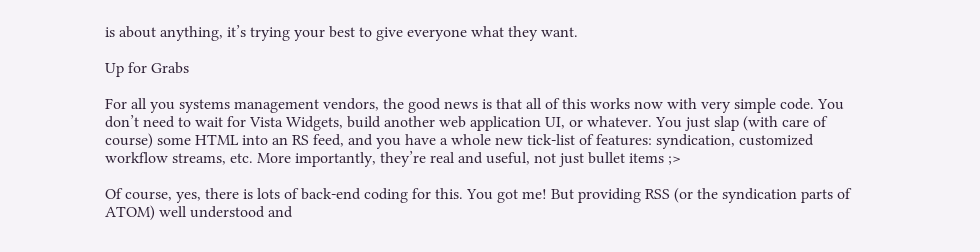is about anything, it’s trying your best to give everyone what they want.

Up for Grabs

For all you systems management vendors, the good news is that all of this works now with very simple code. You don’t need to wait for Vista Widgets, build another web application UI, or whatever. You just slap (with care of course) some HTML into an RS feed, and you have a whole new tick-list of features: syndication, customized workflow streams, etc. More importantly, they’re real and useful, not just bullet items ;>

Of course, yes, there is lots of back-end coding for this. You got me! But providing RSS (or the syndication parts of ATOM) well understood and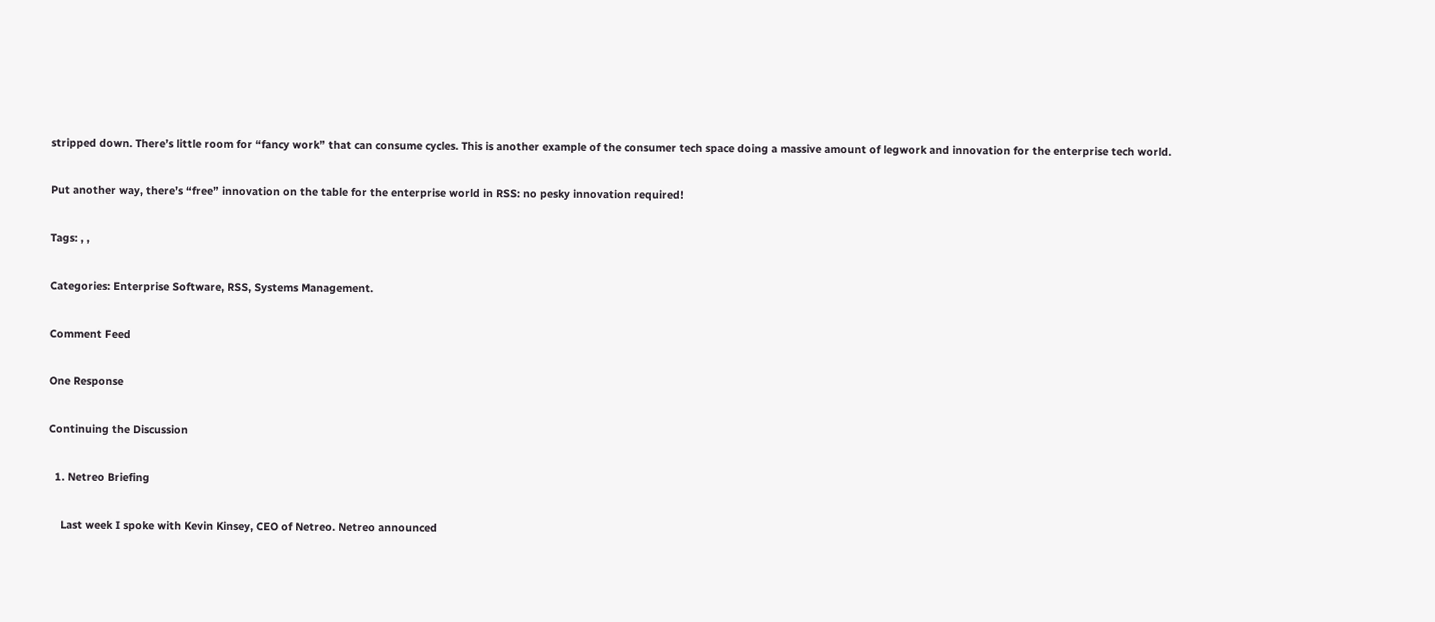stripped down. There’s little room for “fancy work” that can consume cycles. This is another example of the consumer tech space doing a massive amount of legwork and innovation for the enterprise tech world.

Put another way, there’s “free” innovation on the table for the enterprise world in RSS: no pesky innovation required!

Tags: , ,

Categories: Enterprise Software, RSS, Systems Management.

Comment Feed

One Response

Continuing the Discussion

  1. Netreo Briefing

    Last week I spoke with Kevin Kinsey, CEO of Netreo. Netreo announced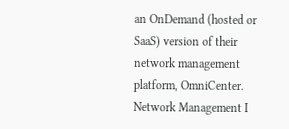an OnDemand (hosted or SaaS) version of their network management platform, OmniCenter. Network Management I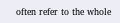often refer to the whole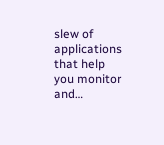slew of applications that help you monitor and…